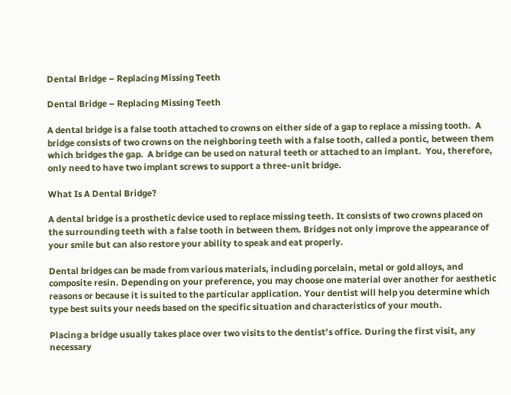Dental Bridge – Replacing Missing Teeth

Dental Bridge – Replacing Missing Teeth

A dental bridge is a false tooth attached to crowns on either side of a gap to replace a missing tooth.  A bridge consists of two crowns on the neighboring teeth with a false tooth, called a pontic, between them which bridges the gap.  A bridge can be used on natural teeth or attached to an implant.  You, therefore, only need to have two implant screws to support a three-unit bridge.

What Is A Dental Bridge?

A dental bridge is a prosthetic device used to replace missing teeth. It consists of two crowns placed on the surrounding teeth with a false tooth in between them. Bridges not only improve the appearance of your smile but can also restore your ability to speak and eat properly.

Dental bridges can be made from various materials, including porcelain, metal or gold alloys, and composite resin. Depending on your preference, you may choose one material over another for aesthetic reasons or because it is suited to the particular application. Your dentist will help you determine which type best suits your needs based on the specific situation and characteristics of your mouth.

Placing a bridge usually takes place over two visits to the dentist’s office. During the first visit, any necessary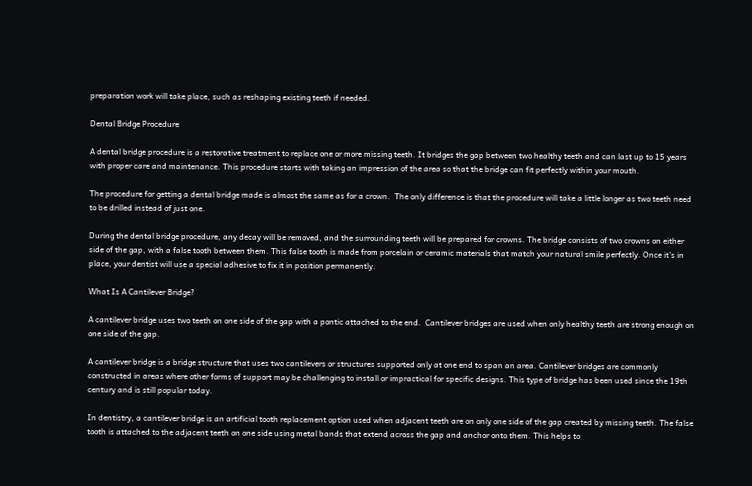preparation work will take place, such as reshaping existing teeth if needed.

Dental Bridge Procedure

A dental bridge procedure is a restorative treatment to replace one or more missing teeth. It bridges the gap between two healthy teeth and can last up to 15 years with proper care and maintenance. This procedure starts with taking an impression of the area so that the bridge can fit perfectly within your mouth.

The procedure for getting a dental bridge made is almost the same as for a crown.  The only difference is that the procedure will take a little longer as two teeth need to be drilled instead of just one.

During the dental bridge procedure, any decay will be removed, and the surrounding teeth will be prepared for crowns. The bridge consists of two crowns on either side of the gap, with a false tooth between them. This false tooth is made from porcelain or ceramic materials that match your natural smile perfectly. Once it’s in place, your dentist will use a special adhesive to fix it in position permanently.

What Is A Cantilever Bridge?

A cantilever bridge uses two teeth on one side of the gap with a pontic attached to the end.  Cantilever bridges are used when only healthy teeth are strong enough on one side of the gap.

A cantilever bridge is a bridge structure that uses two cantilevers or structures supported only at one end to span an area. Cantilever bridges are commonly constructed in areas where other forms of support may be challenging to install or impractical for specific designs. This type of bridge has been used since the 19th century and is still popular today.

In dentistry, a cantilever bridge is an artificial tooth replacement option used when adjacent teeth are on only one side of the gap created by missing teeth. The false tooth is attached to the adjacent teeth on one side using metal bands that extend across the gap and anchor onto them. This helps to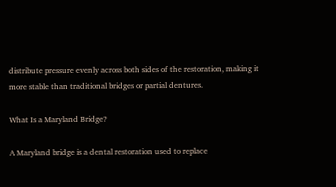distribute pressure evenly across both sides of the restoration, making it more stable than traditional bridges or partial dentures.

What Is a Maryland Bridge?

A Maryland bridge is a dental restoration used to replace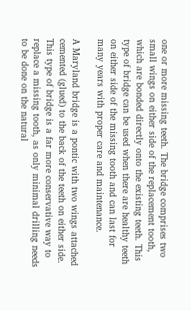one or more missing teeth. The bridge comprises two small wings on either side of the replacement tooth, which are bonded directly onto the existing teeth. This type of bridge can be used when there are healthy teeth on either side of the missing tooth and can last for many years with proper care and maintenance.

A Maryland bridge is a pontic with two wings attached cemented (glued) to the back of the teeth on either side.  This type of bridge is a far more conservative way to replace a missing tooth, as only minimal drilling needs to be done on the natural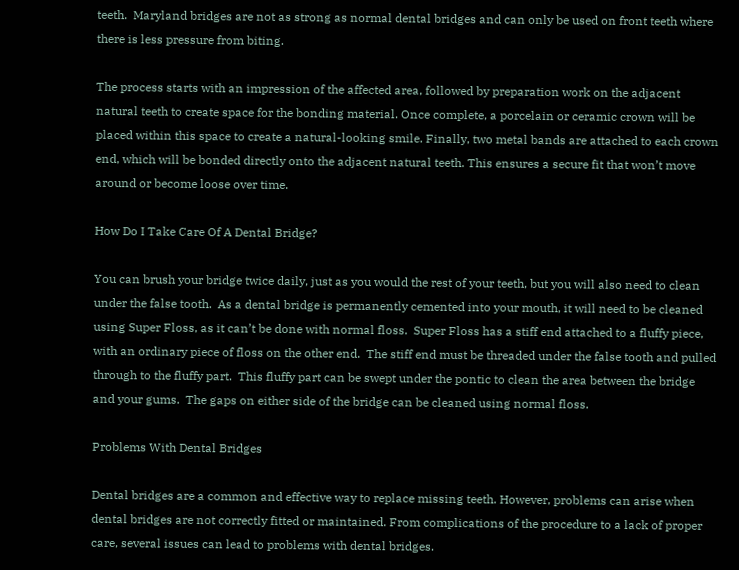teeth.  Maryland bridges are not as strong as normal dental bridges and can only be used on front teeth where there is less pressure from biting.

The process starts with an impression of the affected area, followed by preparation work on the adjacent natural teeth to create space for the bonding material. Once complete, a porcelain or ceramic crown will be placed within this space to create a natural-looking smile. Finally, two metal bands are attached to each crown end, which will be bonded directly onto the adjacent natural teeth. This ensures a secure fit that won’t move around or become loose over time.

How Do I Take Care Of A Dental Bridge?

You can brush your bridge twice daily, just as you would the rest of your teeth, but you will also need to clean under the false tooth.  As a dental bridge is permanently cemented into your mouth, it will need to be cleaned using Super Floss, as it can’t be done with normal floss.  Super Floss has a stiff end attached to a fluffy piece, with an ordinary piece of floss on the other end.  The stiff end must be threaded under the false tooth and pulled through to the fluffy part.  This fluffy part can be swept under the pontic to clean the area between the bridge and your gums.  The gaps on either side of the bridge can be cleaned using normal floss.

Problems With Dental Bridges

Dental bridges are a common and effective way to replace missing teeth. However, problems can arise when dental bridges are not correctly fitted or maintained. From complications of the procedure to a lack of proper care, several issues can lead to problems with dental bridges.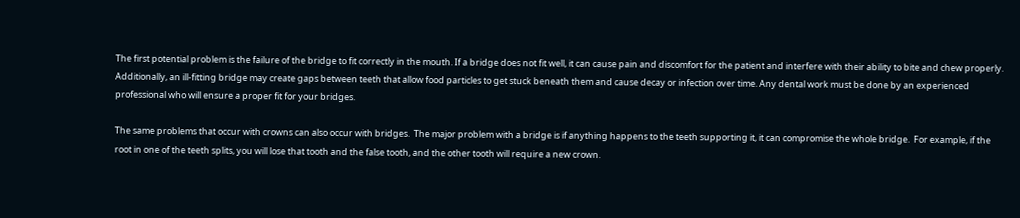The first potential problem is the failure of the bridge to fit correctly in the mouth. If a bridge does not fit well, it can cause pain and discomfort for the patient and interfere with their ability to bite and chew properly. Additionally, an ill-fitting bridge may create gaps between teeth that allow food particles to get stuck beneath them and cause decay or infection over time. Any dental work must be done by an experienced professional who will ensure a proper fit for your bridges.

The same problems that occur with crowns can also occur with bridges.  The major problem with a bridge is if anything happens to the teeth supporting it, it can compromise the whole bridge.  For example, if the root in one of the teeth splits, you will lose that tooth and the false tooth, and the other tooth will require a new crown.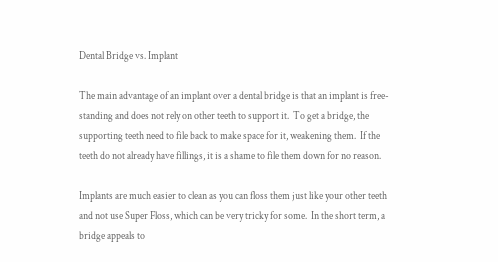Dental Bridge vs. Implant

The main advantage of an implant over a dental bridge is that an implant is free-standing and does not rely on other teeth to support it.  To get a bridge, the supporting teeth need to file back to make space for it, weakening them.  If the teeth do not already have fillings, it is a shame to file them down for no reason.

Implants are much easier to clean as you can floss them just like your other teeth and not use Super Floss, which can be very tricky for some.  In the short term, a bridge appeals to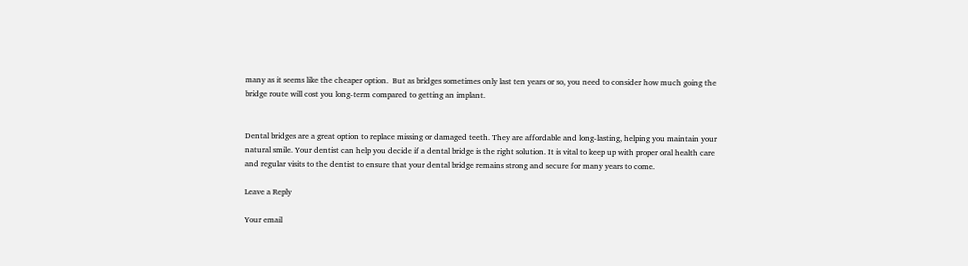many as it seems like the cheaper option.  But as bridges sometimes only last ten years or so, you need to consider how much going the bridge route will cost you long-term compared to getting an implant.


Dental bridges are a great option to replace missing or damaged teeth. They are affordable and long-lasting, helping you maintain your natural smile. Your dentist can help you decide if a dental bridge is the right solution. It is vital to keep up with proper oral health care and regular visits to the dentist to ensure that your dental bridge remains strong and secure for many years to come.

Leave a Reply

Your email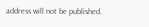address will not be published.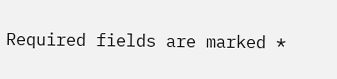Required fields are marked *